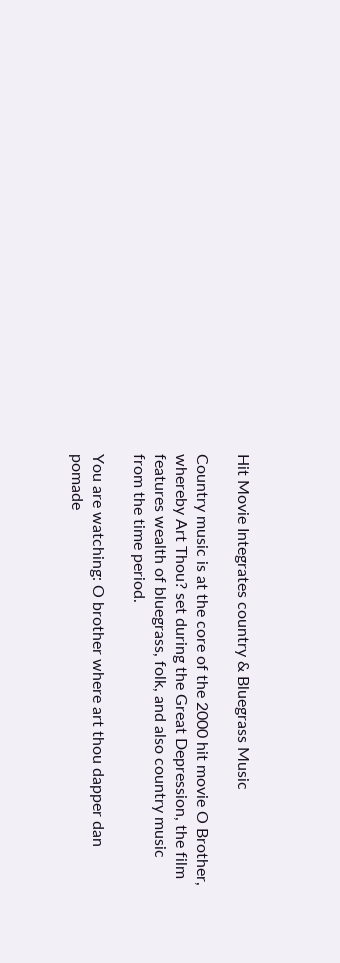Hit Movie Integrates country & Bluegrass Music

Country music is at the core of the 2000 hit movie O Brother, whereby Art Thou? set during the Great Depression, the film features wealth of bluegrass, folk, and also country music from the time period.

You are watching: O brother where art thou dapper dan pomade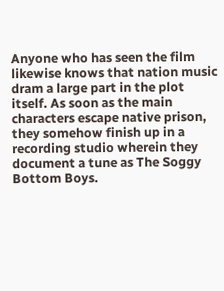Anyone who has seen the film likewise knows that nation music dram a large part in the plot itself. As soon as the main characters escape native prison, they somehow finish up in a recording studio wherein they document a tune as The Soggy Bottom Boys.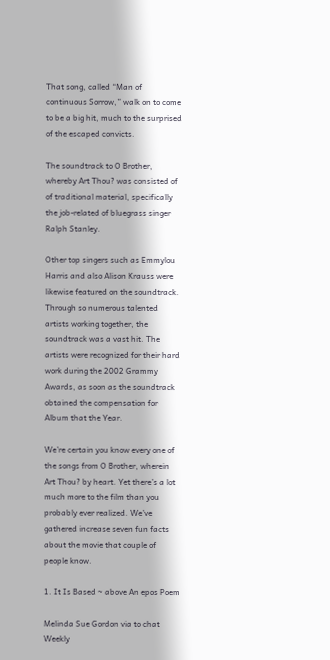That song, called “Man of continuous Sorrow,” walk on to come to be a big hit, much to the surprised of the escaped convicts.

The soundtrack to O Brother, whereby Art Thou? was consisted of of traditional material, specifically the job-related of bluegrass singer Ralph Stanley.

Other top singers such as Emmylou Harris and also Alison Krauss were likewise featured on the soundtrack. Through so numerous talented artists working together, the soundtrack was a vast hit. The artists were recognized for their hard work during the 2002 Grammy Awards, as soon as the soundtrack obtained the compensation for Album that the Year.

We’re certain you know every one of the songs from O Brother, wherein Art Thou? by heart. Yet there’s a lot much more to the film than you probably ever realized. We’ve gathered increase seven fun facts about the movie that couple of people know.

1. It Is Based ~ above An epos Poem

Melinda Sue Gordon via to chat Weekly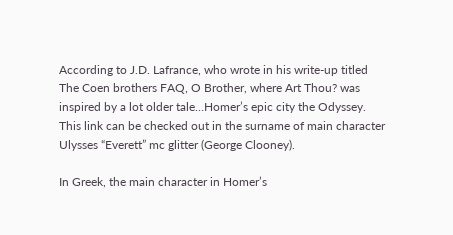According to J.D. Lafrance, who wrote in his write-up titled The Coen brothers FAQ, O Brother, where Art Thou? was inspired by a lot older tale…Homer’s epic city the Odyssey. This link can be checked out in the surname of main character Ulysses “Everett” mc glitter (George Clooney).

In Greek, the main character in Homer’s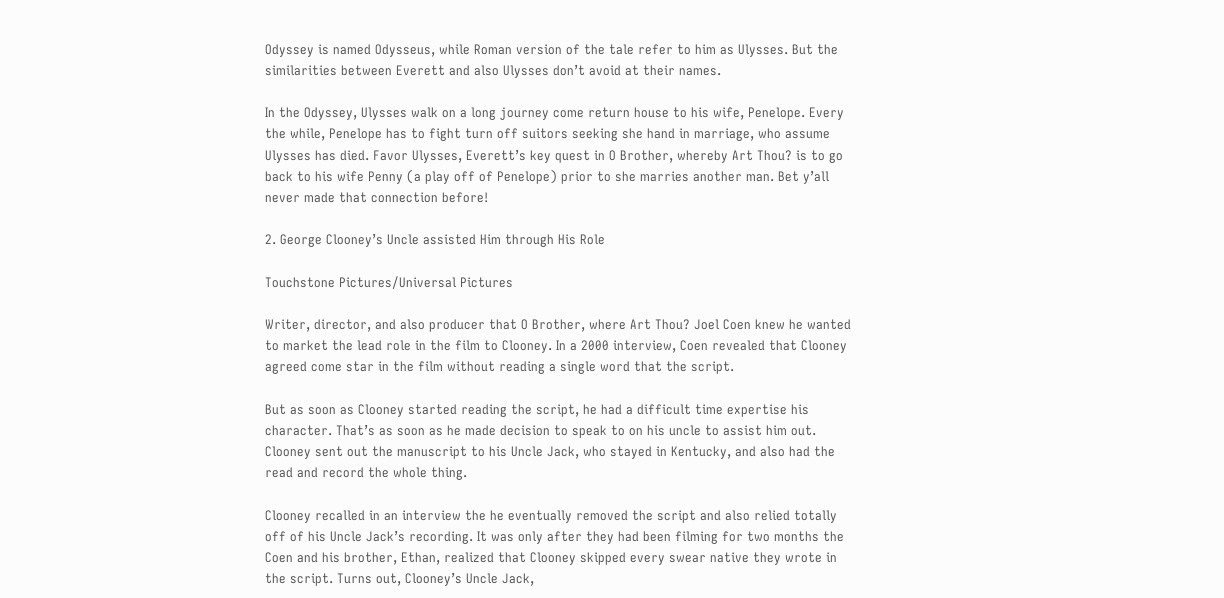Odyssey is named Odysseus, while Roman version of the tale refer to him as Ulysses. But the similarities between Everett and also Ulysses don’t avoid at their names.

In the Odyssey, Ulysses walk on a long journey come return house to his wife, Penelope. Every the while, Penelope has to fight turn off suitors seeking she hand in marriage, who assume Ulysses has died. Favor Ulysses, Everett’s key quest in O Brother, whereby Art Thou? is to go back to his wife Penny (a play off of Penelope) prior to she marries another man. Bet y’all never made that connection before!

2. George Clooney’s Uncle assisted Him through His Role

Touchstone Pictures/Universal Pictures

Writer, director, and also producer that O Brother, where Art Thou? Joel Coen knew he wanted to market the lead role in the film to Clooney. In a 2000 interview, Coen revealed that Clooney agreed come star in the film without reading a single word that the script.

But as soon as Clooney started reading the script, he had a difficult time expertise his character. That’s as soon as he made decision to speak to on his uncle to assist him out. Clooney sent out the manuscript to his Uncle Jack, who stayed in Kentucky, and also had the read and record the whole thing.

Clooney recalled in an interview the he eventually removed the script and also relied totally off of his Uncle Jack’s recording. It was only after they had been filming for two months the Coen and his brother, Ethan, realized that Clooney skipped every swear native they wrote in the script. Turns out, Clooney’s Uncle Jack,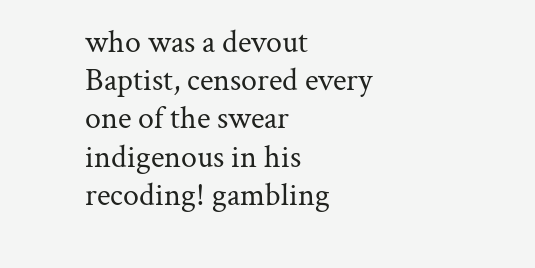who was a devout Baptist, censored every one of the swear indigenous in his recoding! gambling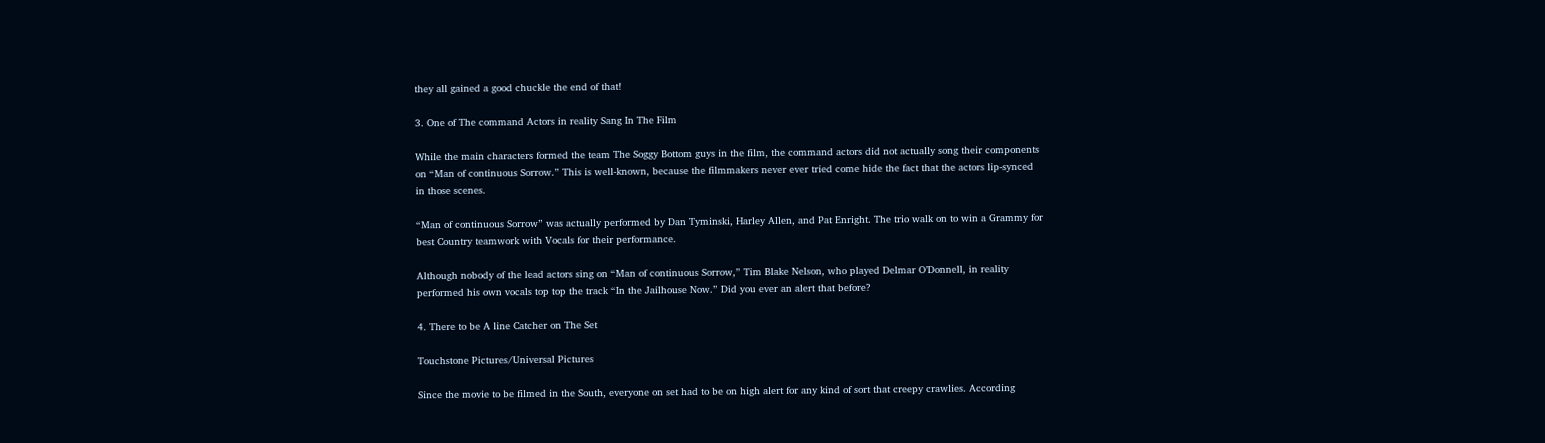they all gained a good chuckle the end of that!

3. One of The command Actors in reality Sang In The Film

While the main characters formed the team The Soggy Bottom guys in the film, the command actors did not actually song their components on “Man of continuous Sorrow.” This is well-known, because the filmmakers never ever tried come hide the fact that the actors lip-synced in those scenes.

“Man of continuous Sorrow” was actually performed by Dan Tyminski, Harley Allen, and Pat Enright. The trio walk on to win a Grammy for best Country teamwork with Vocals for their performance.

Although nobody of the lead actors sing on “Man of continuous Sorrow,” Tim Blake Nelson, who played Delmar O’Donnell, in reality performed his own vocals top top the track “In the Jailhouse Now.” Did you ever an alert that before?

4. There to be A line Catcher on The Set

Touchstone Pictures/Universal Pictures

Since the movie to be filmed in the South, everyone on set had to be on high alert for any kind of sort that creepy crawlies. According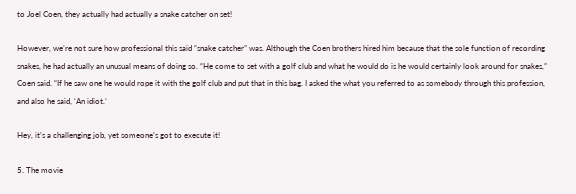to Joel Coen, they actually had actually a snake catcher on set!

However, we’re not sure how professional this said “snake catcher” was. Although the Coen brothers hired him because that the sole function of recording snakes, he had actually an unusual means of doing so. “He come to set with a golf club and what he would do is he would certainly look around for snakes,” Coen said. “If he saw one he would rope it with the golf club and put that in this bag. I asked the what you referred to as somebody through this profession, and also he said, ‘An idiot.’

Hey, it’s a challenging job, yet someone’s got to execute it!

5. The movie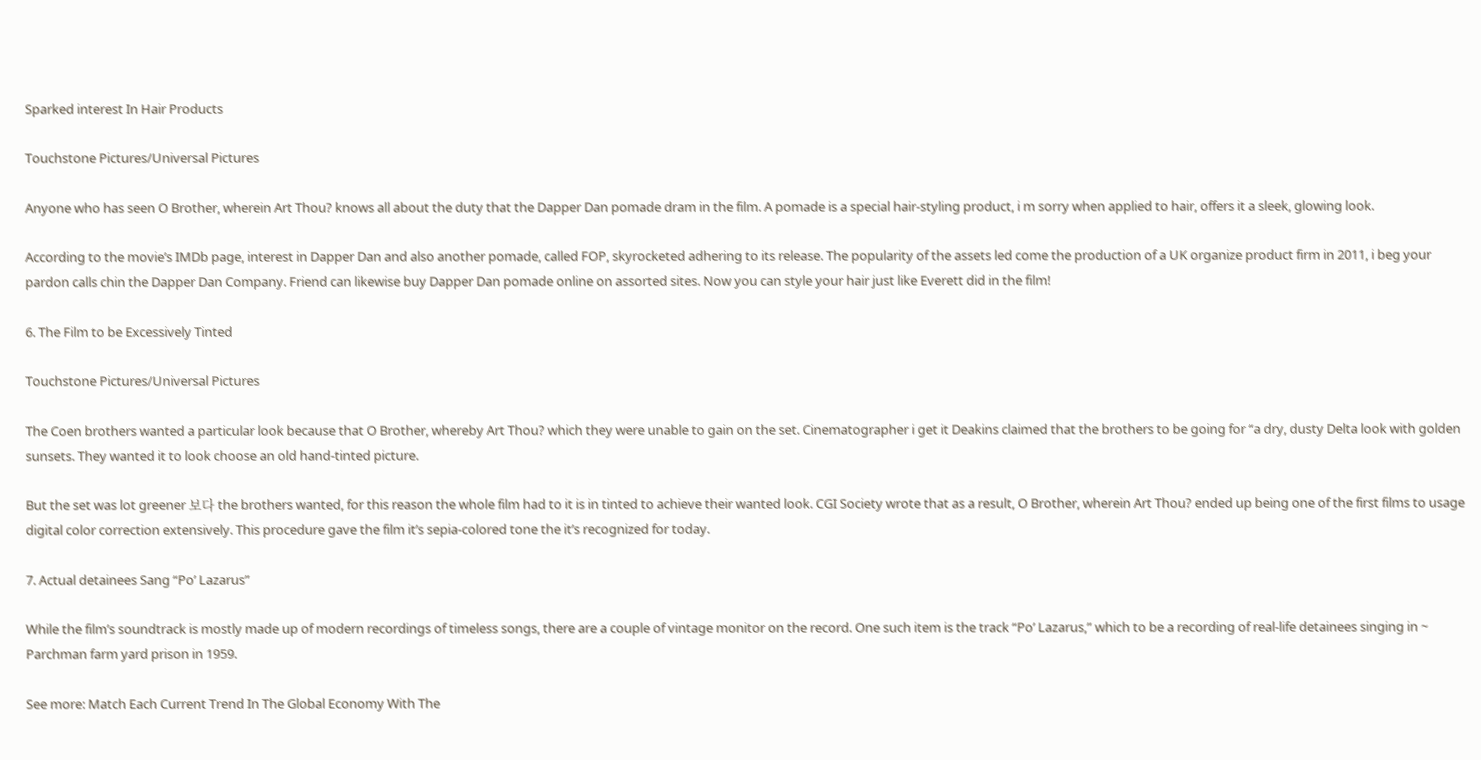Sparked interest In Hair Products

Touchstone Pictures/Universal Pictures

Anyone who has seen O Brother, wherein Art Thou? knows all about the duty that the Dapper Dan pomade dram in the film. A pomade is a special hair-styling product, i m sorry when applied to hair, offers it a sleek, glowing look.

According to the movie’s IMDb page, interest in Dapper Dan and also another pomade, called FOP, skyrocketed adhering to its release. The popularity of the assets led come the production of a UK organize product firm in 2011, i beg your pardon calls chin the Dapper Dan Company. Friend can likewise buy Dapper Dan pomade online on assorted sites. Now you can style your hair just like Everett did in the film!

6. The Film to be Excessively Tinted

Touchstone Pictures/Universal Pictures

The Coen brothers wanted a particular look because that O Brother, whereby Art Thou? which they were unable to gain on the set. Cinematographer i get it Deakins claimed that the brothers to be going for “a dry, dusty Delta look with golden sunsets. They wanted it to look choose an old hand-tinted picture.

But the set was lot greener 보다 the brothers wanted, for this reason the whole film had to it is in tinted to achieve their wanted look. CGI Society wrote that as a result, O Brother, wherein Art Thou? ended up being one of the first films to usage digital color correction extensively. This procedure gave the film it’s sepia-colored tone the it’s recognized for today.

7. Actual detainees Sang “Po’ Lazarus”

While the film’s soundtrack is mostly made up of modern recordings of timeless songs, there are a couple of vintage monitor on the record. One such item is the track “Po’ Lazarus,” which to be a recording of real-life detainees singing in ~ Parchman farm yard prison in 1959.

See more: Match Each Current Trend In The Global Economy With The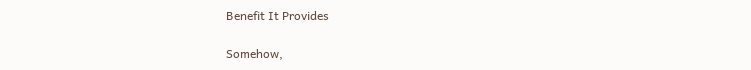Benefit It Provides

Somehow,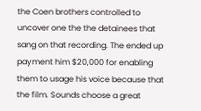the Coen brothers controlled to uncover one the the detainees that sang on that recording. The ended up payment him $20,000 for enabling them to usage his voice because that the film. Sounds choose a great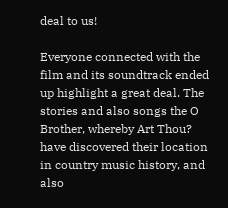deal to us!

Everyone connected with the film and its soundtrack ended up highlight a great deal. The stories and also songs the O Brother, whereby Art Thou? have discovered their location in country music history, and also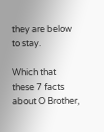they are below to stay.

Which that these 7 facts about O Brother,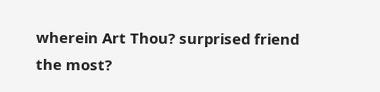wherein Art Thou? surprised friend the most?